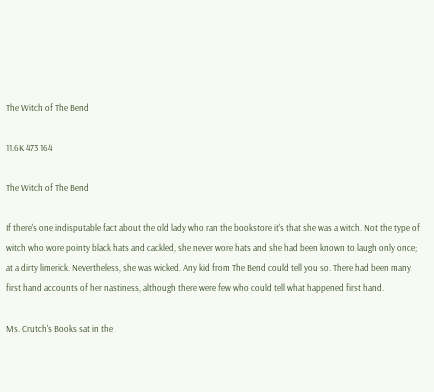The Witch of The Bend

11.6K 473 164

The Witch of The Bend

If there's one indisputable fact about the old lady who ran the bookstore it's that she was a witch. Not the type of witch who wore pointy black hats and cackled, she never wore hats and she had been known to laugh only once; at a dirty limerick. Nevertheless, she was wicked. Any kid from The Bend could tell you so. There had been many first hand accounts of her nastiness, although there were few who could tell what happened first hand.

Ms. Crutch's Books sat in the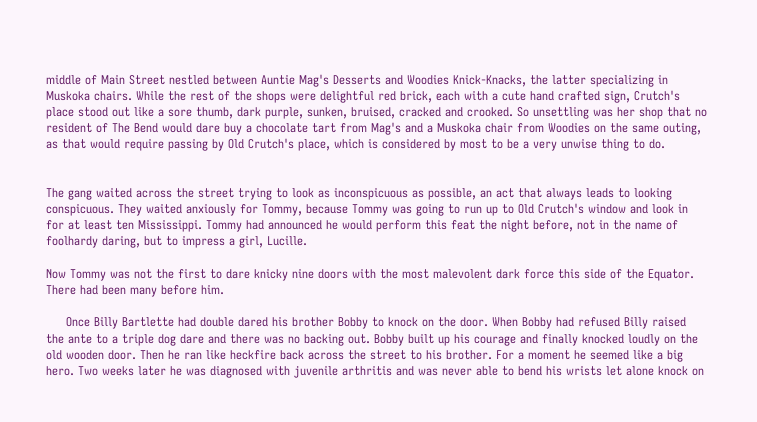middle of Main Street nestled between Auntie Mag's Desserts and Woodies Knick-Knacks, the latter specializing in Muskoka chairs. While the rest of the shops were delightful red brick, each with a cute hand crafted sign, Crutch's place stood out like a sore thumb, dark purple, sunken, bruised, cracked and crooked. So unsettling was her shop that no resident of The Bend would dare buy a chocolate tart from Mag's and a Muskoka chair from Woodies on the same outing, as that would require passing by Old Crutch's place, which is considered by most to be a very unwise thing to do.


The gang waited across the street trying to look as inconspicuous as possible, an act that always leads to looking conspicuous. They waited anxiously for Tommy, because Tommy was going to run up to Old Crutch's window and look in for at least ten Mississippi. Tommy had announced he would perform this feat the night before, not in the name of foolhardy daring, but to impress a girl, Lucille.

Now Tommy was not the first to dare knicky nine doors with the most malevolent dark force this side of the Equator. There had been many before him.

     Once Billy Bartlette had double dared his brother Bobby to knock on the door. When Bobby had refused Billy raised the ante to a triple dog dare and there was no backing out. Bobby built up his courage and finally knocked loudly on the old wooden door. Then he ran like heckfire back across the street to his brother. For a moment he seemed like a big hero. Two weeks later he was diagnosed with juvenile arthritis and was never able to bend his wrists let alone knock on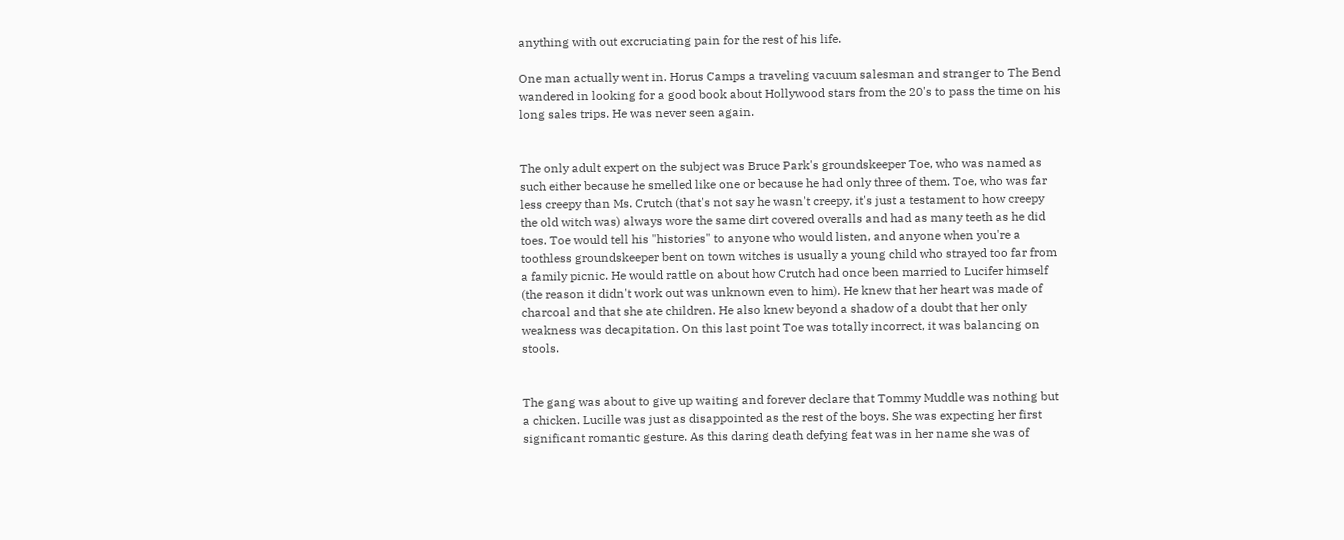anything with out excruciating pain for the rest of his life.

One man actually went in. Horus Camps a traveling vacuum salesman and stranger to The Bend wandered in looking for a good book about Hollywood stars from the 20's to pass the time on his long sales trips. He was never seen again.


The only adult expert on the subject was Bruce Park's groundskeeper Toe, who was named as such either because he smelled like one or because he had only three of them. Toe, who was far less creepy than Ms. Crutch (that's not say he wasn't creepy, it's just a testament to how creepy the old witch was) always wore the same dirt covered overalls and had as many teeth as he did toes. Toe would tell his "histories" to anyone who would listen, and anyone when you're a toothless groundskeeper bent on town witches is usually a young child who strayed too far from a family picnic. He would rattle on about how Crutch had once been married to Lucifer himself (the reason it didn't work out was unknown even to him). He knew that her heart was made of charcoal and that she ate children. He also knew beyond a shadow of a doubt that her only weakness was decapitation. On this last point Toe was totally incorrect, it was balancing on stools.


The gang was about to give up waiting and forever declare that Tommy Muddle was nothing but a chicken. Lucille was just as disappointed as the rest of the boys. She was expecting her first significant romantic gesture. As this daring death defying feat was in her name she was of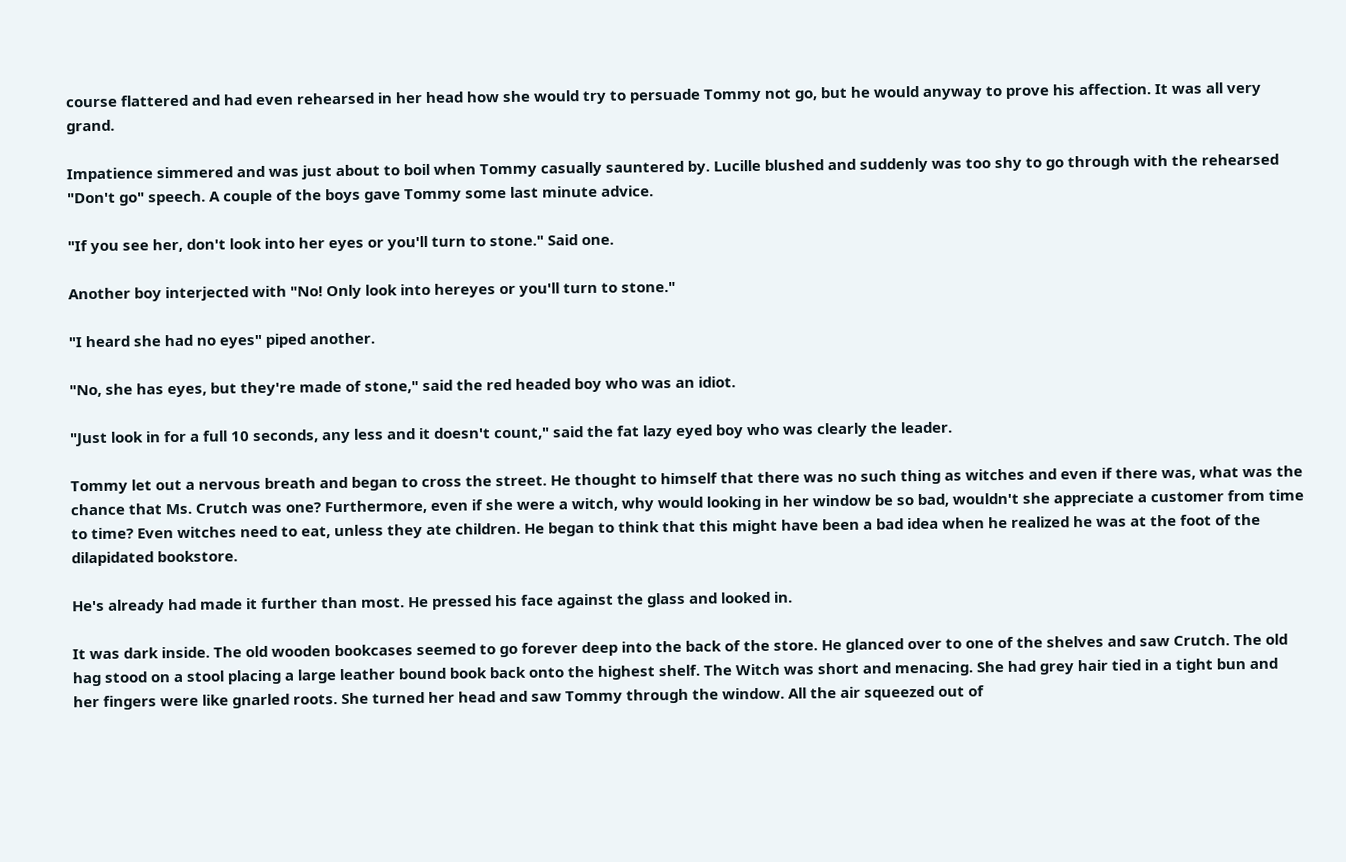course flattered and had even rehearsed in her head how she would try to persuade Tommy not go, but he would anyway to prove his affection. It was all very grand.

Impatience simmered and was just about to boil when Tommy casually sauntered by. Lucille blushed and suddenly was too shy to go through with the rehearsed "Don't go" speech. A couple of the boys gave Tommy some last minute advice.

"If you see her, don't look into her eyes or you'll turn to stone." Said one.

Another boy interjected with "No! Only look into hereyes or you'll turn to stone."

"I heard she had no eyes" piped another.

"No, she has eyes, but they're made of stone," said the red headed boy who was an idiot.

"Just look in for a full 10 seconds, any less and it doesn't count," said the fat lazy eyed boy who was clearly the leader.

Tommy let out a nervous breath and began to cross the street. He thought to himself that there was no such thing as witches and even if there was, what was the chance that Ms. Crutch was one? Furthermore, even if she were a witch, why would looking in her window be so bad, wouldn't she appreciate a customer from time to time? Even witches need to eat, unless they ate children. He began to think that this might have been a bad idea when he realized he was at the foot of the dilapidated bookstore.

He's already had made it further than most. He pressed his face against the glass and looked in.

It was dark inside. The old wooden bookcases seemed to go forever deep into the back of the store. He glanced over to one of the shelves and saw Crutch. The old hag stood on a stool placing a large leather bound book back onto the highest shelf. The Witch was short and menacing. She had grey hair tied in a tight bun and her fingers were like gnarled roots. She turned her head and saw Tommy through the window. All the air squeezed out of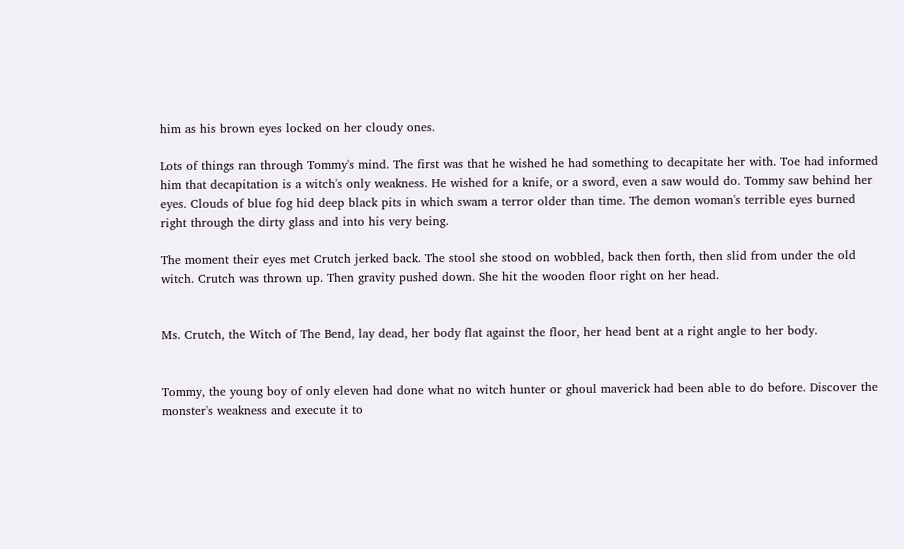him as his brown eyes locked on her cloudy ones.

Lots of things ran through Tommy's mind. The first was that he wished he had something to decapitate her with. Toe had informed him that decapitation is a witch's only weakness. He wished for a knife, or a sword, even a saw would do. Tommy saw behind her eyes. Clouds of blue fog hid deep black pits in which swam a terror older than time. The demon woman's terrible eyes burned right through the dirty glass and into his very being.

The moment their eyes met Crutch jerked back. The stool she stood on wobbled, back then forth, then slid from under the old witch. Crutch was thrown up. Then gravity pushed down. She hit the wooden floor right on her head.


Ms. Crutch, the Witch of The Bend, lay dead, her body flat against the floor, her head bent at a right angle to her body.


Tommy, the young boy of only eleven had done what no witch hunter or ghoul maverick had been able to do before. Discover the monster's weakness and execute it to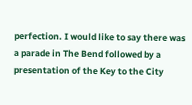perfection. I would like to say there was a parade in The Bend followed by a presentation of the Key to the City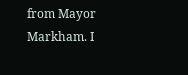from Mayor Markham. I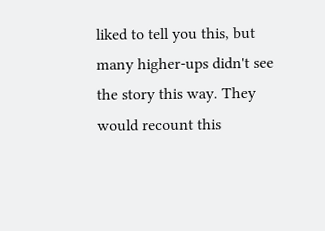liked to tell you this, but many higher-ups didn't see the story this way. They would recount this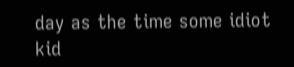day as the time some idiot kid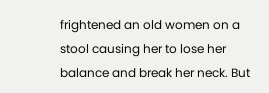frightened an old women on a stool causing her to lose her balance and break her neck. But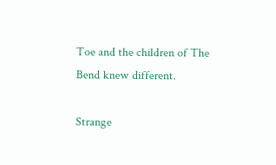Toe and the children of The Bend knew different.

Strange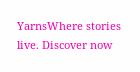YarnsWhere stories live. Discover now